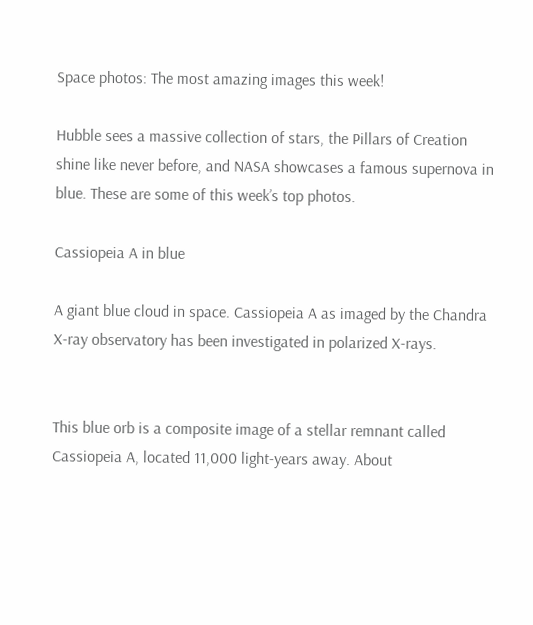Space photos: The most amazing images this week!

Hubble sees a massive collection of stars, the Pillars of Creation shine like never before, and NASA showcases a famous supernova in blue. These are some of this week’s top photos.

Cassiopeia A in blue

A giant blue cloud in space. Cassiopeia A as imaged by the Chandra X-ray observatory has been investigated in polarized X-rays.


This blue orb is a composite image of a stellar remnant called Cassiopeia A, located 11,000 light-years away. About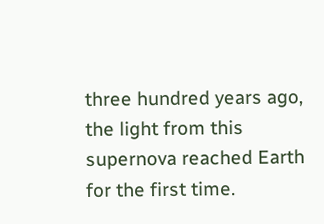three hundred years ago, the light from this supernova reached Earth for the first time.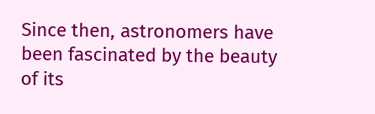Since then, astronomers have been fascinated by the beauty of its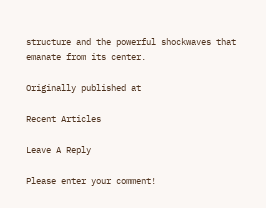structure and the powerful shockwaves that emanate from its center.

Originally published at

Recent Articles

Leave A Reply

Please enter your comment!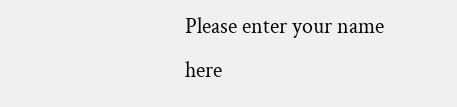Please enter your name here